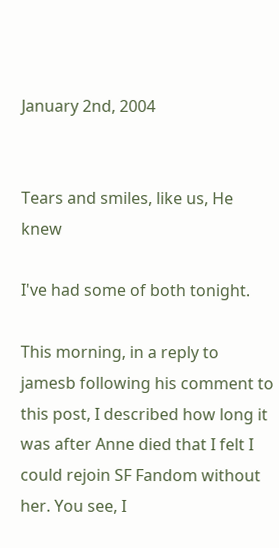January 2nd, 2004


Tears and smiles, like us, He knew

I've had some of both tonight.

This morning, in a reply to jamesb following his comment to this post, I described how long it was after Anne died that I felt I could rejoin SF Fandom without her. You see, I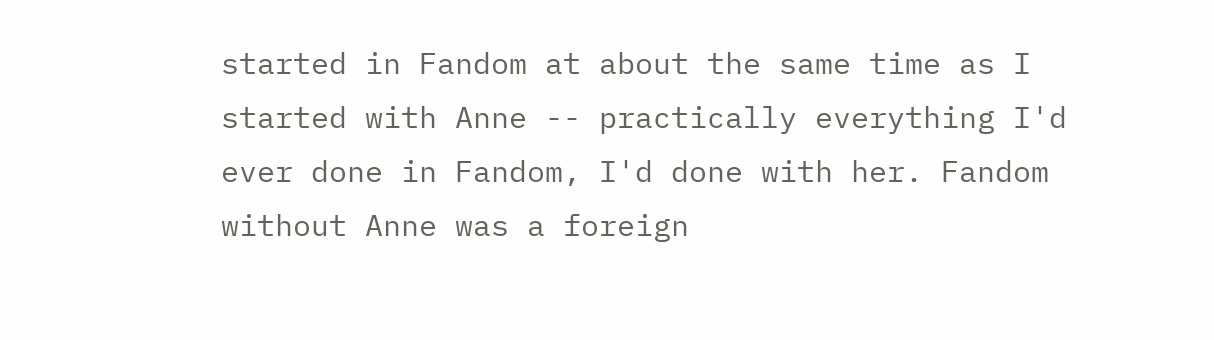started in Fandom at about the same time as I started with Anne -- practically everything I'd ever done in Fandom, I'd done with her. Fandom without Anne was a foreign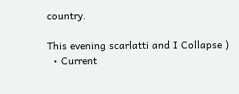country.

This evening scarlatti and I Collapse )
  • Current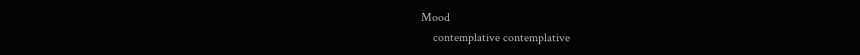Mood
    contemplative contemplative